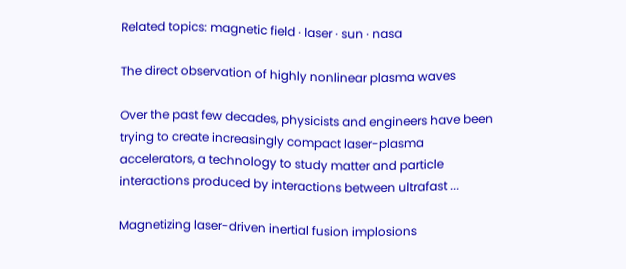Related topics: magnetic field · laser · sun · nasa

The direct observation of highly nonlinear plasma waves

Over the past few decades, physicists and engineers have been trying to create increasingly compact laser-plasma accelerators, a technology to study matter and particle interactions produced by interactions between ultrafast ...

Magnetizing laser-driven inertial fusion implosions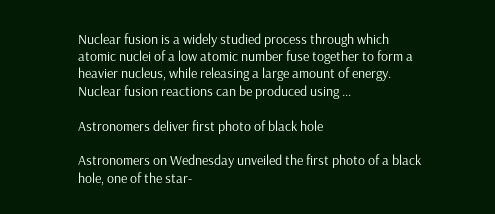Nuclear fusion is a widely studied process through which atomic nuclei of a low atomic number fuse together to form a heavier nucleus, while releasing a large amount of energy. Nuclear fusion reactions can be produced using ...

Astronomers deliver first photo of black hole

Astronomers on Wednesday unveiled the first photo of a black hole, one of the star-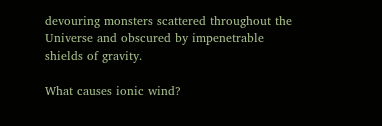devouring monsters scattered throughout the Universe and obscured by impenetrable shields of gravity.

What causes ionic wind?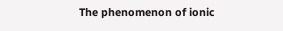The phenomenon of ionic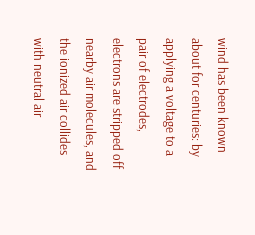wind has been known about for centuries: by applying a voltage to a pair of electrodes, electrons are stripped off nearby air molecules, and the ionized air collides with neutral air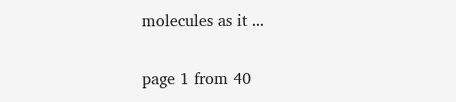molecules as it ...

page 1 from 40